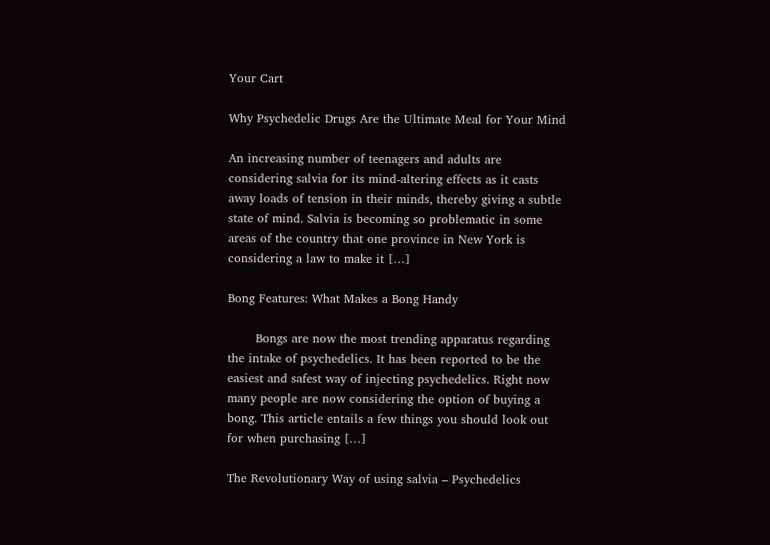Your Cart

Why Psychedelic Drugs Are the Ultimate Meal for Your Mind

An increasing number of teenagers and adults are considering salvia for its mind-altering effects as it casts away loads of tension in their minds, thereby giving a subtle state of mind. Salvia is becoming so problematic in some areas of the country that one province in New York is considering a law to make it […]

Bong Features: What Makes a Bong Handy

       Bongs are now the most trending apparatus regarding the intake of psychedelics. It has been reported to be the easiest and safest way of injecting psychedelics. Right now many people are now considering the option of buying a bong. This article entails a few things you should look out for when purchasing […]

The Revolutionary Way of using salvia – Psychedelics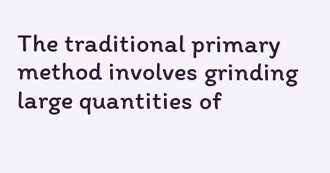The traditional primary method involves grinding large quantities of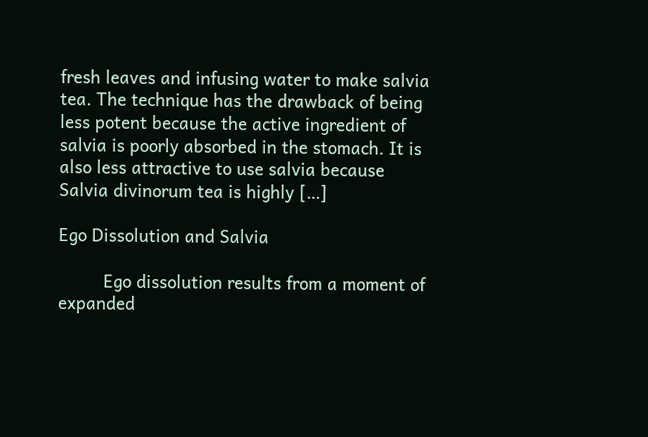fresh leaves and infusing water to make salvia tea. The technique has the drawback of being less potent because the active ingredient of salvia is poorly absorbed in the stomach. It is also less attractive to use salvia because Salvia divinorum tea is highly […]

Ego Dissolution and Salvia

         Ego dissolution results from a moment of expanded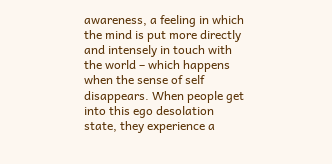awareness, a feeling in which the mind is put more directly and intensely in touch with the world – which happens when the sense of self disappears. When people get into this ego desolation state, they experience a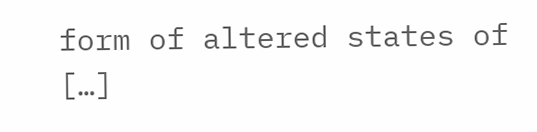form of altered states of […]